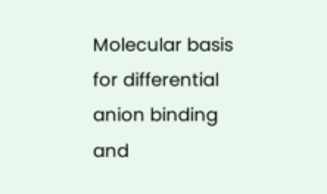Molecular basis for differential anion binding and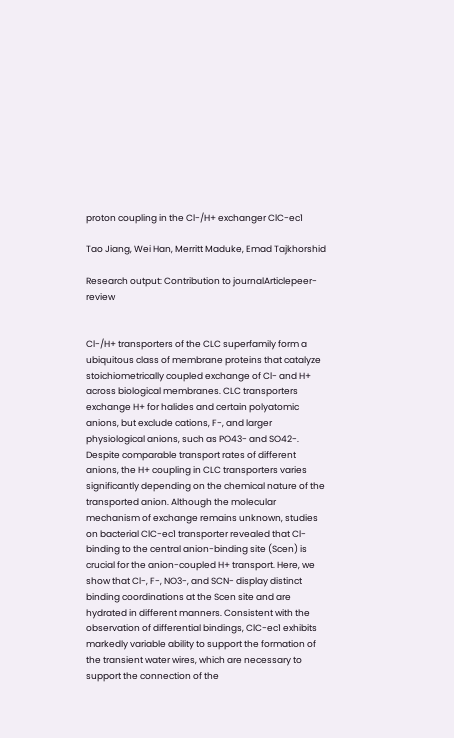proton coupling in the Cl-/H+ exchanger ClC-ec1

Tao Jiang, Wei Han, Merritt Maduke, Emad Tajkhorshid

Research output: Contribution to journalArticlepeer-review


Cl-/H+ transporters of the CLC superfamily form a ubiquitous class of membrane proteins that catalyze stoichiometrically coupled exchange of Cl- and H+ across biological membranes. CLC transporters exchange H+ for halides and certain polyatomic anions, but exclude cations, F-, and larger physiological anions, such as PO43- and SO42-. Despite comparable transport rates of different anions, the H+ coupling in CLC transporters varies significantly depending on the chemical nature of the transported anion. Although the molecular mechanism of exchange remains unknown, studies on bacterial ClC-ec1 transporter revealed that Cl- binding to the central anion-binding site (Scen) is crucial for the anion-coupled H+ transport. Here, we show that Cl-, F-, NO3-, and SCN- display distinct binding coordinations at the Scen site and are hydrated in different manners. Consistent with the observation of differential bindings, ClC-ec1 exhibits markedly variable ability to support the formation of the transient water wires, which are necessary to support the connection of the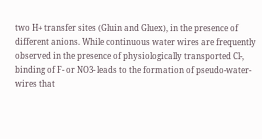two H+ transfer sites (Gluin and Gluex), in the presence of different anions. While continuous water wires are frequently observed in the presence of physiologically transported Cl-, binding of F- or NO3- leads to the formation of pseudo-water-wires that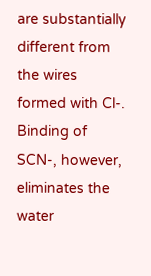are substantially different from the wires formed with Cl-. Binding of SCN-, however, eliminates the water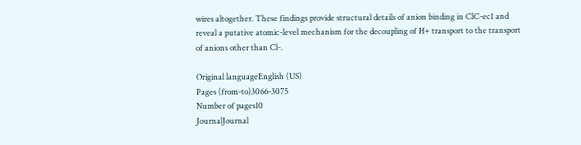wires altogether. These findings provide structural details of anion binding in ClC-ec1 and reveal a putative atomic-level mechanism for the decoupling of H+ transport to the transport of anions other than Cl-.

Original languageEnglish (US)
Pages (from-to)3066-3075
Number of pages10
JournalJournal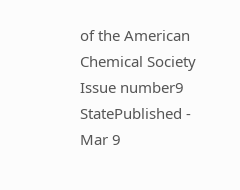of the American Chemical Society
Issue number9
StatePublished - Mar 9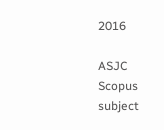2016

ASJC Scopus subject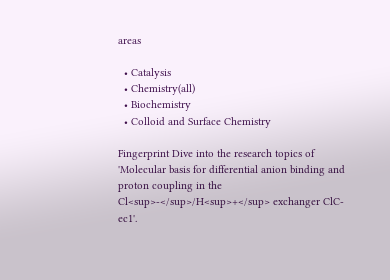areas

  • Catalysis
  • Chemistry(all)
  • Biochemistry
  • Colloid and Surface Chemistry

Fingerprint Dive into the research topics of 'Molecular basis for differential anion binding and proton coupling in the Cl<sup>-</sup>/H<sup>+</sup> exchanger ClC-ec1'.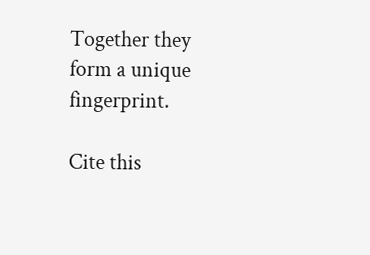Together they form a unique fingerprint.

Cite this